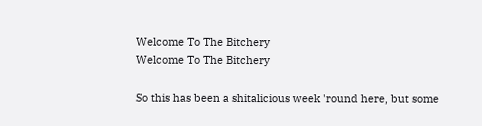Welcome To The Bitchery
Welcome To The Bitchery

So this has been a shitalicious week 'round here, but some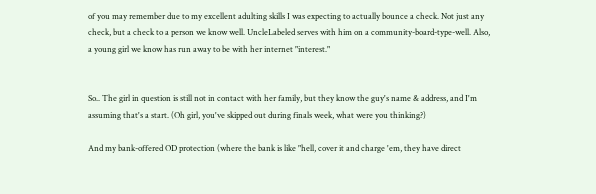of you may remember due to my excellent adulting skills I was expecting to actually bounce a check. Not just any check, but a check to a person we know well. UncleLabeled serves with him on a community-board-type-well. Also, a young girl we know has run away to be with her internet "interest."


So.. The girl in question is still not in contact with her family, but they know the guy's name & address, and I'm assuming that's a start. (Oh girl, you've skipped out during finals week, what were you thinking?)

And my bank-offered OD protection (where the bank is like "hell, cover it and charge 'em, they have direct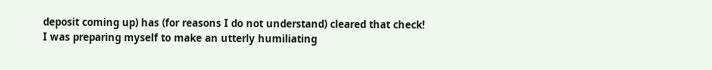deposit coming up) has (for reasons I do not understand) cleared that check! I was preparing myself to make an utterly humiliating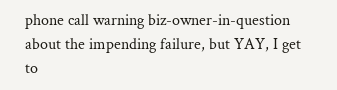phone call warning biz-owner-in-question about the impending failure, but YAY, I get to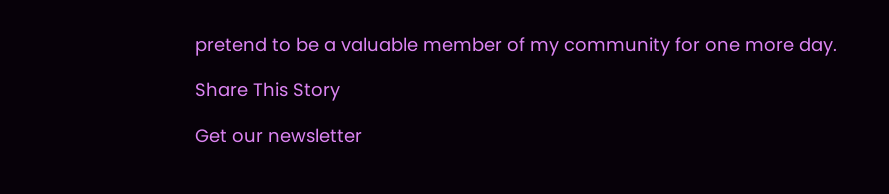pretend to be a valuable member of my community for one more day.

Share This Story

Get our newsletter